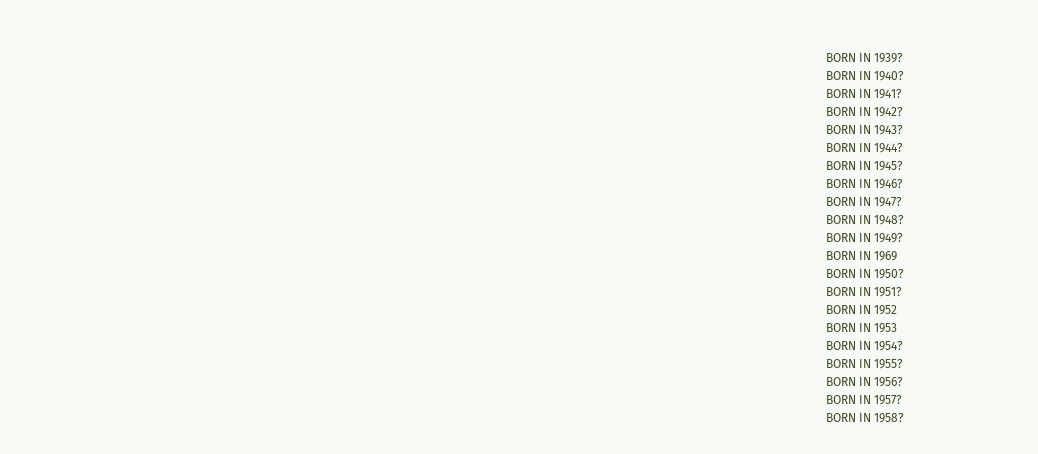BORN IN 1939?
BORN IN 1940?
BORN IN 1941?
BORN IN 1942?
BORN IN 1943?
BORN IN 1944?
BORN IN 1945?
BORN IN 1946?
BORN IN 1947?
BORN IN 1948?
BORN IN 1949?
BORN IN 1969
BORN IN 1950?
BORN IN 1951?
BORN IN 1952
BORN IN 1953
BORN IN 1954?
BORN IN 1955?
BORN IN 1956?
BORN IN 1957?
BORN IN 1958?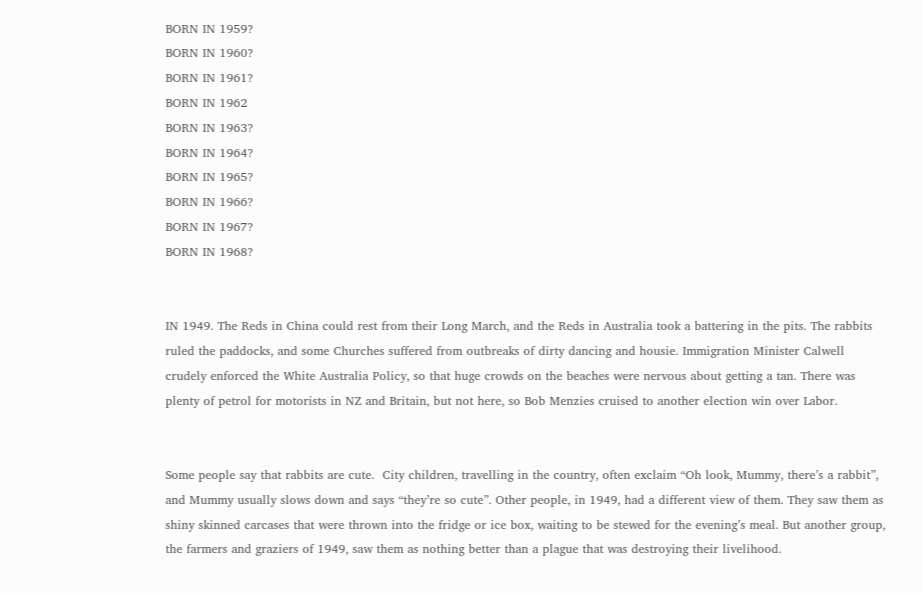BORN IN 1959?
BORN IN 1960?
BORN IN 1961?
BORN IN 1962
BORN IN 1963?
BORN IN 1964?
BORN IN 1965?
BORN IN 1966?
BORN IN 1967?
BORN IN 1968?


IN 1949. The Reds in China could rest from their Long March, and the Reds in Australia took a battering in the pits. The rabbits ruled the paddocks, and some Churches suffered from outbreaks of dirty dancing and housie. Immigration Minister Calwell crudely enforced the White Australia Policy, so that huge crowds on the beaches were nervous about getting a tan. There was plenty of petrol for motorists in NZ and Britain, but not here, so Bob Menzies cruised to another election win over Labor.


Some people say that rabbits are cute.  City children, travelling in the country, often exclaim “Oh look, Mummy, there’s a rabbit”, and Mummy usually slows down and says “they’re so cute”. Other people, in 1949, had a different view of them. They saw them as shiny skinned carcases that were thrown into the fridge or ice box, waiting to be stewed for the evening’s meal. But another group, the farmers and graziers of 1949, saw them as nothing better than a plague that was destroying their livelihood.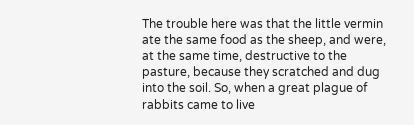The trouble here was that the little vermin ate the same food as the sheep, and were, at the same time, destructive to the pasture, because they scratched and dug into the soil. So, when a great plague of rabbits came to live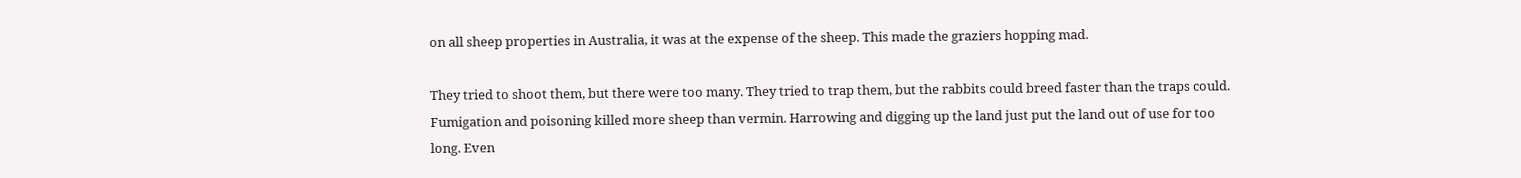on all sheep properties in Australia, it was at the expense of the sheep. This made the graziers hopping mad.

They tried to shoot them, but there were too many. They tried to trap them, but the rabbits could breed faster than the traps could. Fumigation and poisoning killed more sheep than vermin. Harrowing and digging up the land just put the land out of use for too long. Even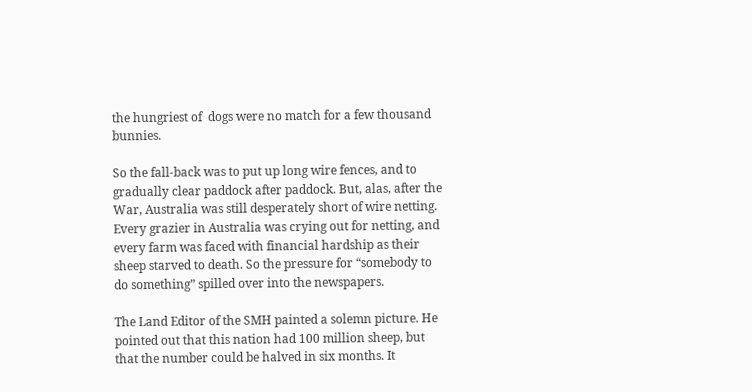the hungriest of  dogs were no match for a few thousand bunnies.

So the fall-back was to put up long wire fences, and to gradually clear paddock after paddock. But, alas, after the War, Australia was still desperately short of wire netting.  Every grazier in Australia was crying out for netting, and every farm was faced with financial hardship as their sheep starved to death. So the pressure for “somebody to do something” spilled over into the newspapers.

The Land Editor of the SMH painted a solemn picture. He pointed out that this nation had 100 million sheep, but that the number could be halved in six months. It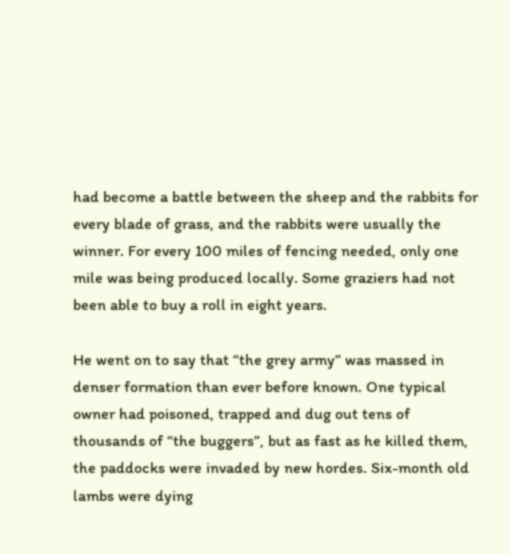had become a battle between the sheep and the rabbits for every blade of grass, and the rabbits were usually the winner. For every 100 miles of fencing needed, only one mile was being produced locally. Some graziers had not been able to buy a roll in eight years.

He went on to say that “the grey army” was massed in denser formation than ever before known. One typical owner had poisoned, trapped and dug out tens of thousands of “the buggers”, but as fast as he killed them, the paddocks were invaded by new hordes. Six-month old lambs were dying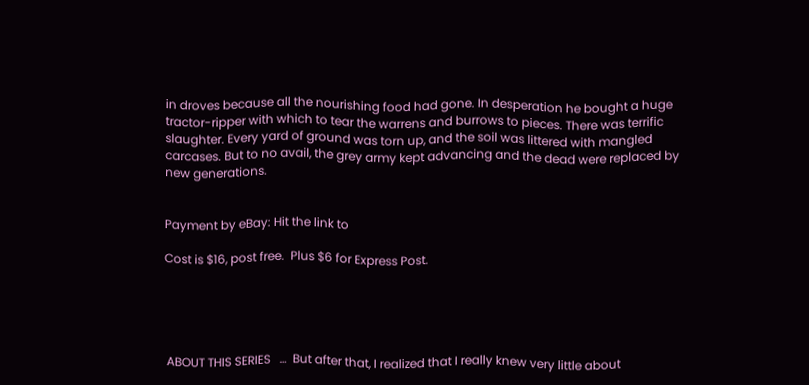in droves because all the nourishing food had gone. In desperation he bought a huge tractor-ripper with which to tear the warrens and burrows to pieces. There was terrific slaughter. Every yard of ground was torn up, and the soil was littered with mangled carcases. But to no avail, the grey army kept advancing and the dead were replaced by new generations.


Payment by eBay: Hit the link to

Cost is $16, post free.  Plus $6 for Express Post.





 ABOUT THIS SERIES   …  But after that, I realized that I really knew very little about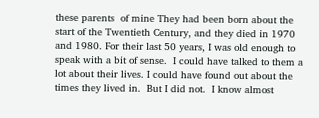these parents  of mine They had been born about the start of the Twentieth Century, and they died in 1970 and 1980. For their last 50 years, I was old enough to speak with a bit of sense.  I could have talked to them a lot about their lives. I could have found out about the times they lived in.  But I did not.  I know almost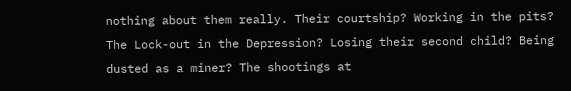nothing about them really. Their courtship? Working in the pits? The Lock-out in the Depression? Losing their second child? Being dusted as a miner? The shootings at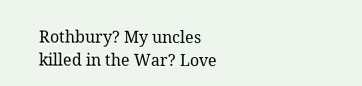Rothbury? My uncles killed in the War? Love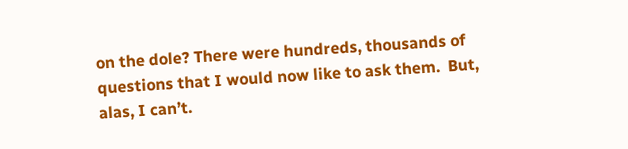on the dole? There were hundreds, thousands of questions that I would now like to ask them.  But, alas, I can’t.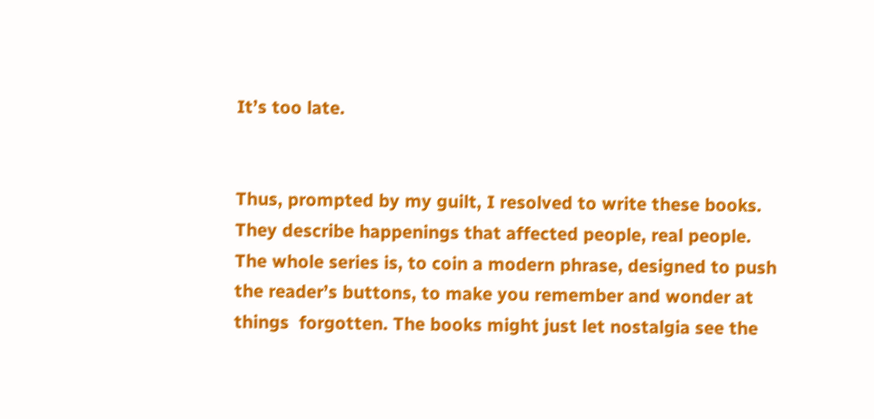It’s too late.


Thus, prompted by my guilt, I resolved to write these books. They describe happenings that affected people, real people.  The whole series is, to coin a modern phrase, designed to push the reader’s buttons, to make you remember and wonder at things  forgotten. The books might just let nostalgia see the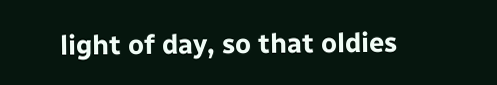light of day, so that oldies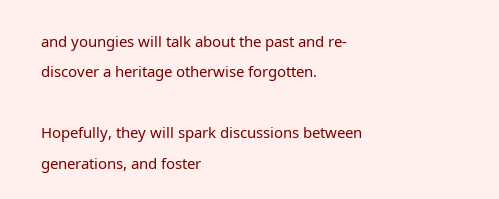and youngies will talk about the past and re-discover a heritage otherwise forgotten.

Hopefully, they will spark discussions between generations, and foster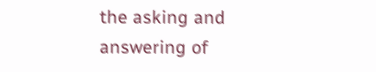the asking and answering of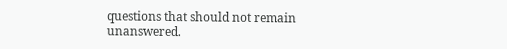questions that should not remain unanswered.